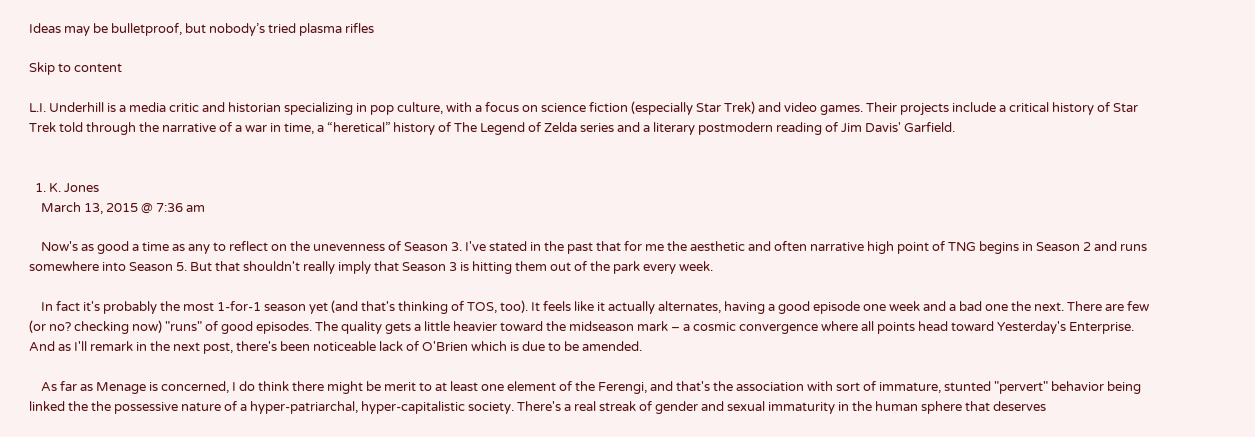Ideas may be bulletproof, but nobody’s tried plasma rifles

Skip to content

L.I. Underhill is a media critic and historian specializing in pop culture, with a focus on science fiction (especially Star Trek) and video games. Their projects include a critical history of Star Trek told through the narrative of a war in time, a “heretical” history of The Legend of Zelda series and a literary postmodern reading of Jim Davis' Garfield.


  1. K. Jones
    March 13, 2015 @ 7:36 am

    Now's as good a time as any to reflect on the unevenness of Season 3. I've stated in the past that for me the aesthetic and often narrative high point of TNG begins in Season 2 and runs somewhere into Season 5. But that shouldn't really imply that Season 3 is hitting them out of the park every week.

    In fact it's probably the most 1-for-1 season yet (and that's thinking of TOS, too). It feels like it actually alternates, having a good episode one week and a bad one the next. There are few (or no? checking now) "runs" of good episodes. The quality gets a little heavier toward the midseason mark – a cosmic convergence where all points head toward Yesterday's Enterprise. And as I'll remark in the next post, there's been noticeable lack of O'Brien which is due to be amended.

    As far as Menage is concerned, I do think there might be merit to at least one element of the Ferengi, and that's the association with sort of immature, stunted "pervert" behavior being linked the the possessive nature of a hyper-patriarchal, hyper-capitalistic society. There's a real streak of gender and sexual immaturity in the human sphere that deserves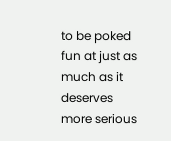to be poked fun at just as much as it deserves more serious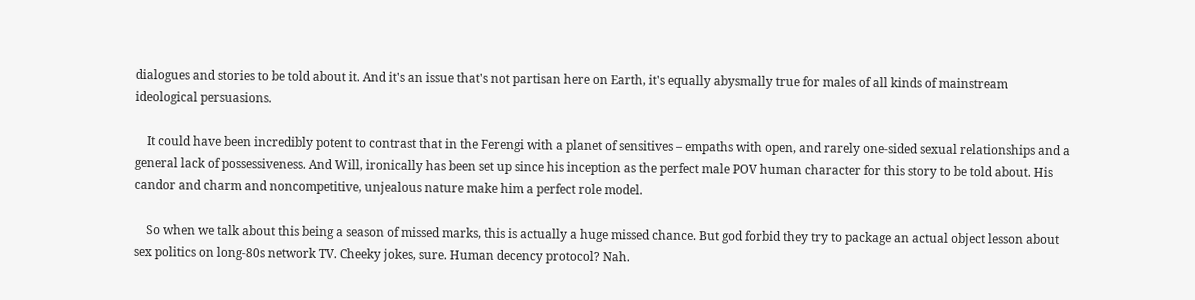dialogues and stories to be told about it. And it's an issue that's not partisan here on Earth, it's equally abysmally true for males of all kinds of mainstream ideological persuasions.

    It could have been incredibly potent to contrast that in the Ferengi with a planet of sensitives – empaths with open, and rarely one-sided sexual relationships and a general lack of possessiveness. And Will, ironically has been set up since his inception as the perfect male POV human character for this story to be told about. His candor and charm and noncompetitive, unjealous nature make him a perfect role model.

    So when we talk about this being a season of missed marks, this is actually a huge missed chance. But god forbid they try to package an actual object lesson about sex politics on long-80s network TV. Cheeky jokes, sure. Human decency protocol? Nah.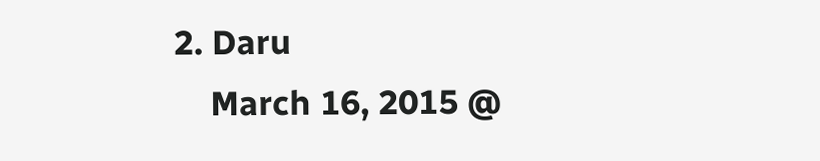2. Daru
    March 16, 2015 @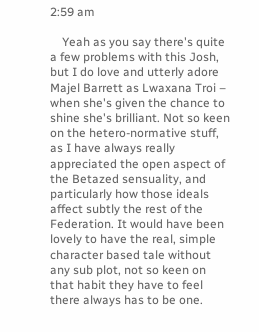2:59 am

    Yeah as you say there's quite a few problems with this Josh, but I do love and utterly adore Majel Barrett as Lwaxana Troi – when she's given the chance to shine she's brilliant. Not so keen on the hetero-normative stuff, as I have always really appreciated the open aspect of the Betazed sensuality, and particularly how those ideals affect subtly the rest of the Federation. It would have been lovely to have the real, simple character based tale without any sub plot, not so keen on that habit they have to feel there always has to be one.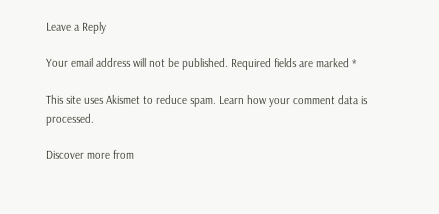Leave a Reply

Your email address will not be published. Required fields are marked *

This site uses Akismet to reduce spam. Learn how your comment data is processed.

Discover more from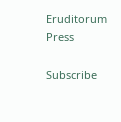Eruditorum Press

Subscribe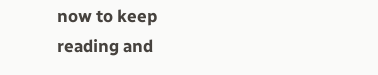now to keep reading and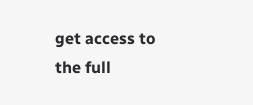get access to the full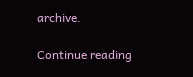archive.

Continue reading